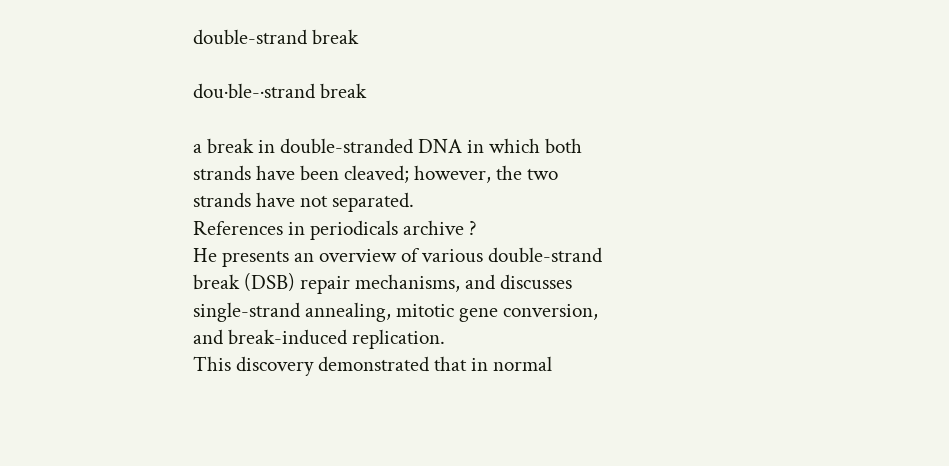double-strand break

dou·ble-·strand break

a break in double-stranded DNA in which both strands have been cleaved; however, the two strands have not separated.
References in periodicals archive ?
He presents an overview of various double-strand break (DSB) repair mechanisms, and discusses single-strand annealing, mitotic gene conversion, and break-induced replication.
This discovery demonstrated that in normal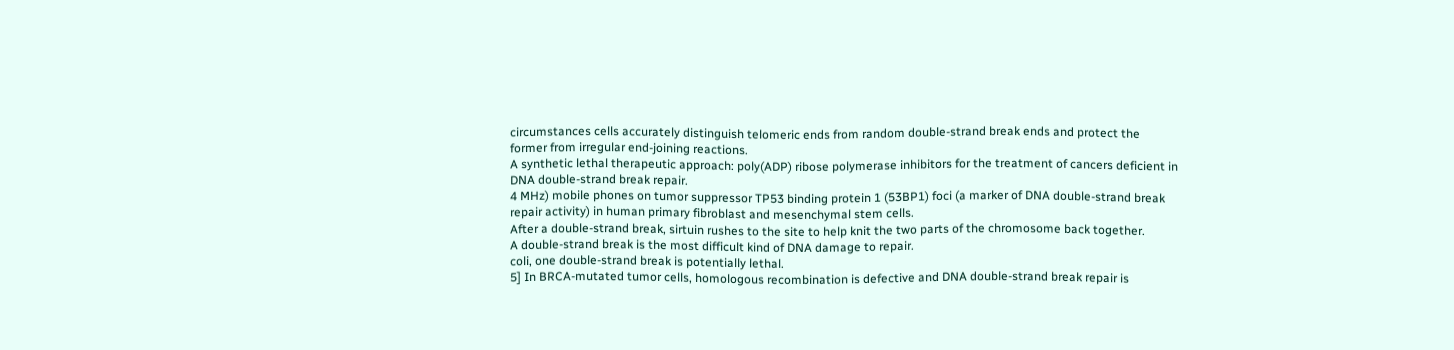circumstances cells accurately distinguish telomeric ends from random double-strand break ends and protect the former from irregular end-joining reactions.
A synthetic lethal therapeutic approach: poly(ADP) ribose polymerase inhibitors for the treatment of cancers deficient in DNA double-strand break repair.
4 MHz) mobile phones on tumor suppressor TP53 binding protein 1 (53BP1) foci (a marker of DNA double-strand break repair activity) in human primary fibroblast and mesenchymal stem cells.
After a double-strand break, sirtuin rushes to the site to help knit the two parts of the chromosome back together.
A double-strand break is the most difficult kind of DNA damage to repair.
coli, one double-strand break is potentially lethal.
5] In BRCA-mutated tumor cells, homologous recombination is defective and DNA double-strand break repair is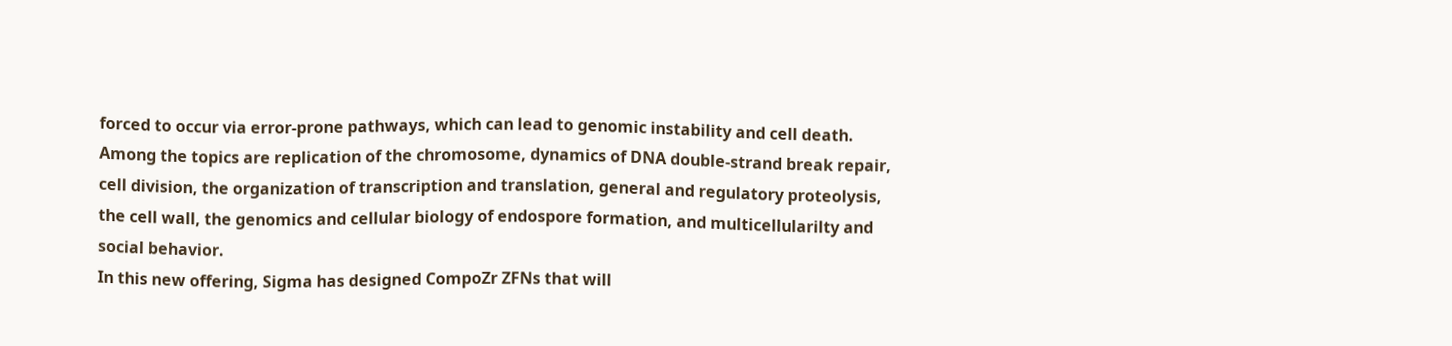forced to occur via error-prone pathways, which can lead to genomic instability and cell death.
Among the topics are replication of the chromosome, dynamics of DNA double-strand break repair, cell division, the organization of transcription and translation, general and regulatory proteolysis, the cell wall, the genomics and cellular biology of endospore formation, and multicellularilty and social behavior.
In this new offering, Sigma has designed CompoZr ZFNs that will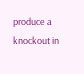produce a knockout in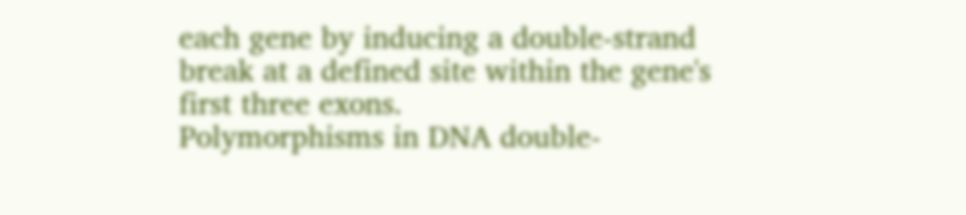each gene by inducing a double-strand break at a defined site within the gene's first three exons.
Polymorphisms in DNA double-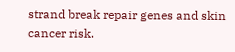strand break repair genes and skin cancer risk.